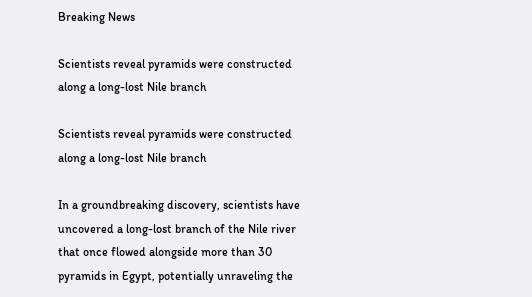Breaking News

Scientists reveal pyramids were constructed along a long-lost Nile branch

Scientists reveal pyramids were constructed along a long-lost Nile branch

In a groundbreaking discovery, scientists have uncovered a long-lost branch of the Nile river that once flowed alongside more than 30 pyramids in Egypt, potentially unraveling the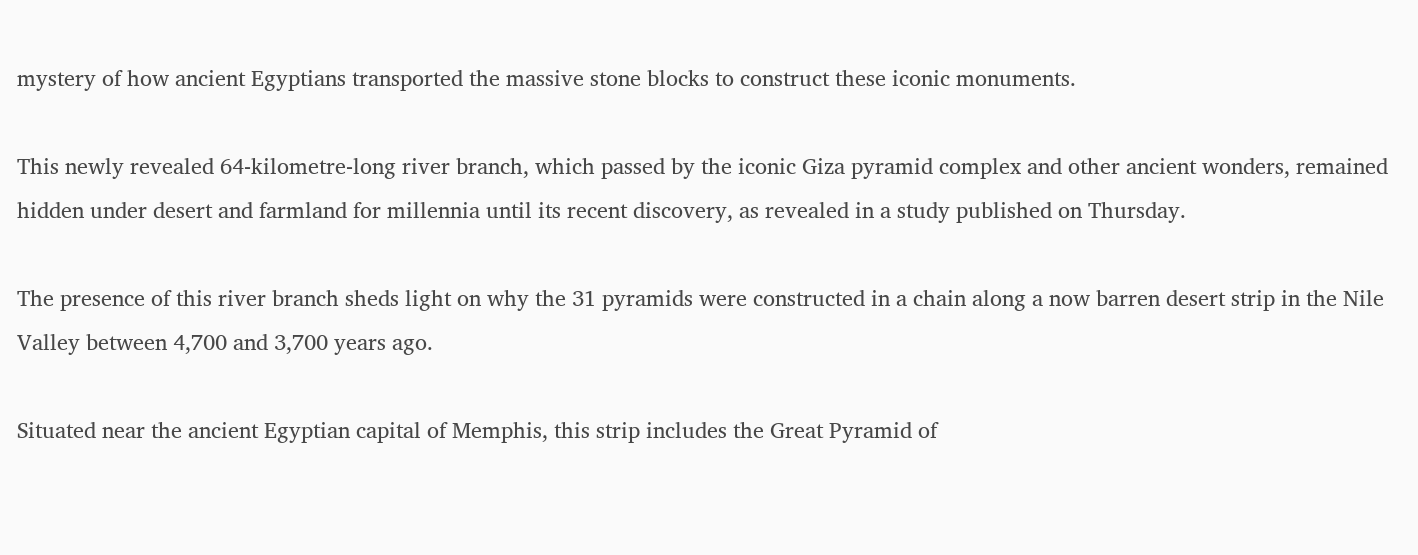mystery of how ancient Egyptians transported the massive stone blocks to construct these iconic monuments.

This newly revealed 64-kilometre-long river branch, which passed by the iconic Giza pyramid complex and other ancient wonders, remained hidden under desert and farmland for millennia until its recent discovery, as revealed in a study published on Thursday.

The presence of this river branch sheds light on why the 31 pyramids were constructed in a chain along a now barren desert strip in the Nile Valley between 4,700 and 3,700 years ago.

Situated near the ancient Egyptian capital of Memphis, this strip includes the Great Pyramid of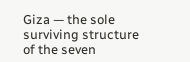Giza — the sole surviving structure of the seven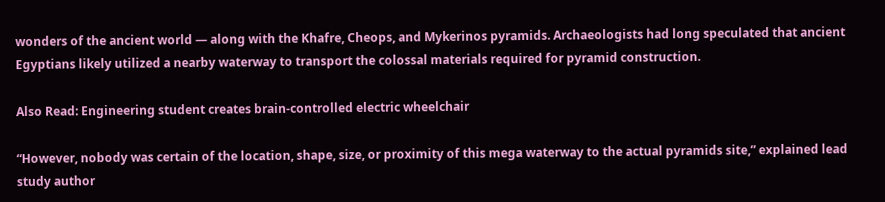wonders of the ancient world — along with the Khafre, Cheops, and Mykerinos pyramids. Archaeologists had long speculated that ancient Egyptians likely utilized a nearby waterway to transport the colossal materials required for pyramid construction.

Also Read: Engineering student creates brain-controlled electric wheelchair

“However, nobody was certain of the location, shape, size, or proximity of this mega waterway to the actual pyramids site,” explained lead study author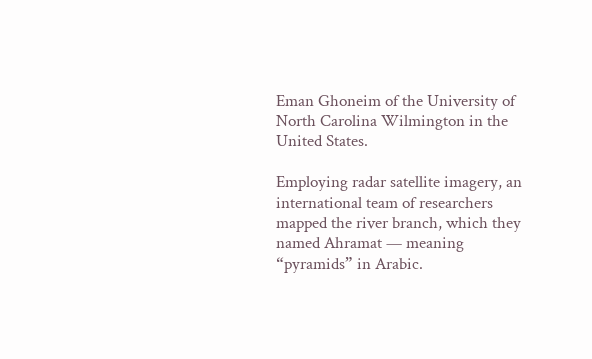Eman Ghoneim of the University of North Carolina Wilmington in the United States.

Employing radar satellite imagery, an international team of researchers mapped the river branch, which they named Ahramat — meaning “pyramids” in Arabic.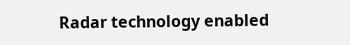Radar technology enabled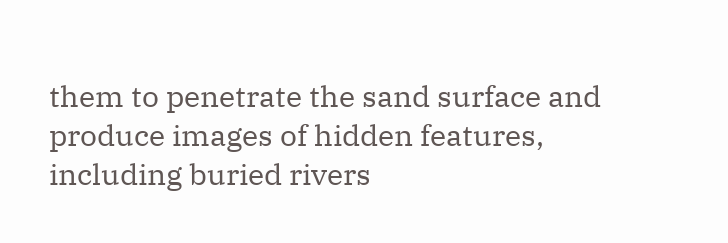them to penetrate the sand surface and produce images of hidden features, including buried rivers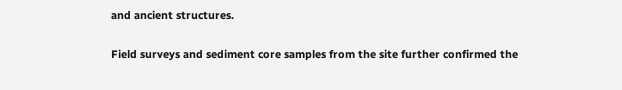and ancient structures.

Field surveys and sediment core samples from the site further confirmed the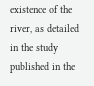existence of the river, as detailed in the study published in the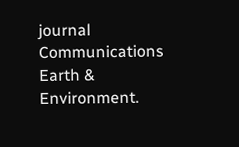journal Communications Earth & Environment.